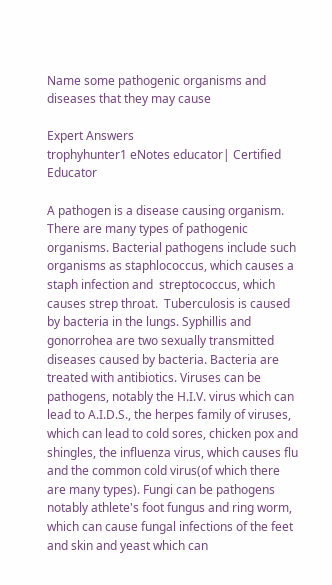Name some pathogenic organisms and diseases that they may cause

Expert Answers
trophyhunter1 eNotes educator| Certified Educator

A pathogen is a disease causing organism. There are many types of pathogenic organisms. Bacterial pathogens include such organisms as staphlococcus, which causes a staph infection and  streptococcus, which causes strep throat.  Tuberculosis is caused by bacteria in the lungs. Syphillis and gonorrohea are two sexually transmitted diseases caused by bacteria. Bacteria are treated with antibiotics. Viruses can be pathogens, notably the H.I.V. virus which can lead to A.I.D.S., the herpes family of viruses, which can lead to cold sores, chicken pox and shingles, the influenza virus, which causes flu and the common cold virus(of which there are many types). Fungi can be pathogens notably athlete's foot fungus and ring worm, which can cause fungal infections of the feet and skin and yeast which can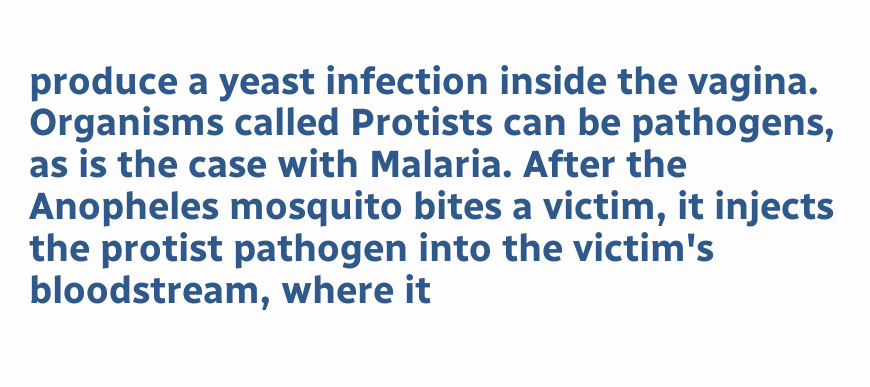produce a yeast infection inside the vagina.  Organisms called Protists can be pathogens, as is the case with Malaria. After the Anopheles mosquito bites a victim, it injects the protist pathogen into the victim's bloodstream, where it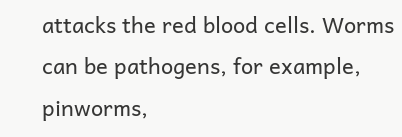attacks the red blood cells. Worms can be pathogens, for example, pinworms,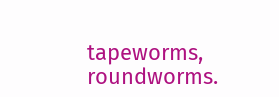tapeworms, roundworms.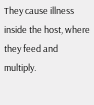They cause illness inside the host, where they feed and multiply.